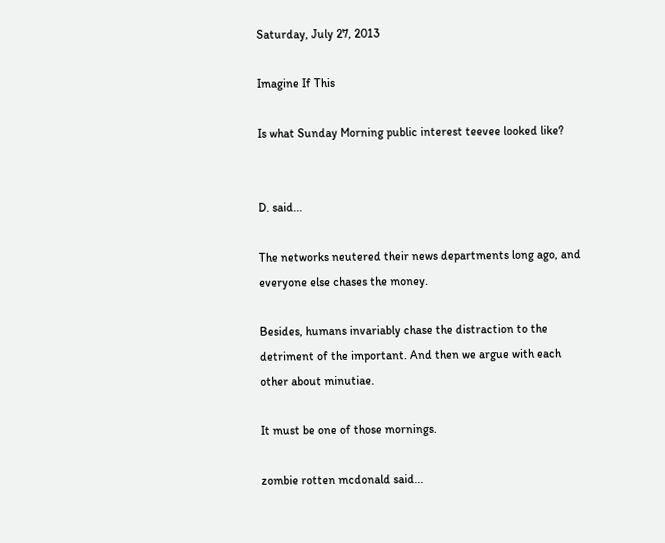Saturday, July 27, 2013

Imagine If This

Is what Sunday Morning public interest teevee looked like?


D. said...

The networks neutered their news departments long ago, and everyone else chases the money.

Besides, humans invariably chase the distraction to the detriment of the important. And then we argue with each other about minutiae.

It must be one of those mornings.

zombie rotten mcdonald said...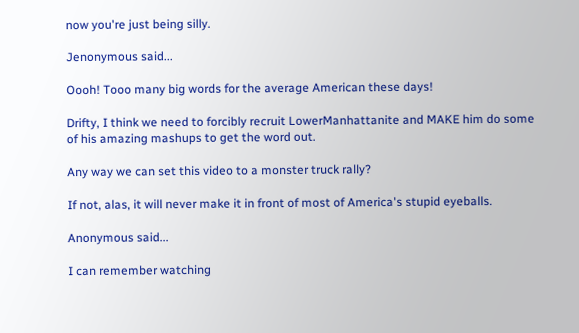now you're just being silly.

Jenonymous said...

Oooh! Tooo many big words for the average American these days!

Drifty, I think we need to forcibly recruit LowerManhattanite and MAKE him do some of his amazing mashups to get the word out.

Any way we can set this video to a monster truck rally?

If not, alas, it will never make it in front of most of America's stupid eyeballs.

Anonymous said...

I can remember watching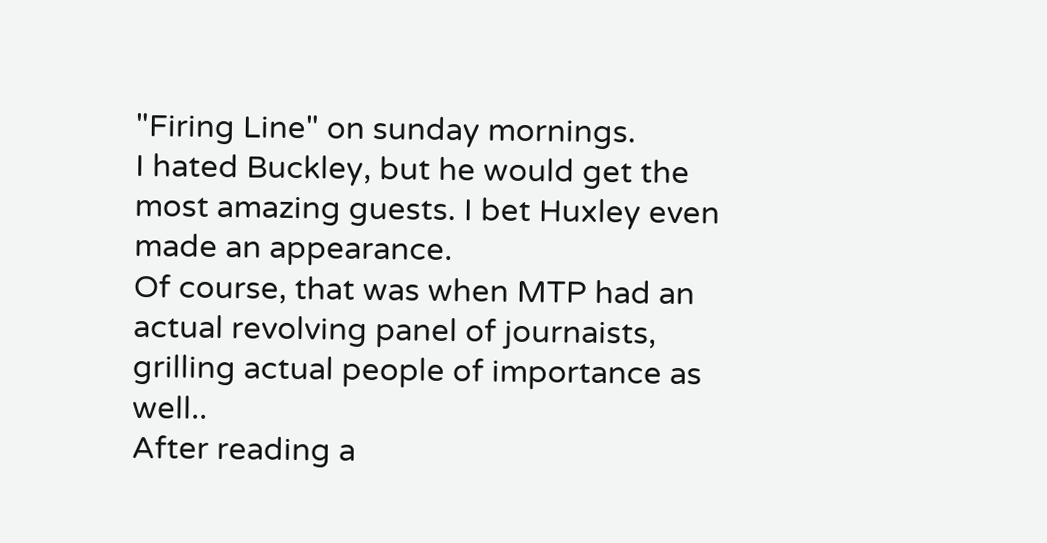"Firing Line" on sunday mornings.
I hated Buckley, but he would get the most amazing guests. I bet Huxley even made an appearance.
Of course, that was when MTP had an actual revolving panel of journaists, grilling actual people of importance as well..
After reading a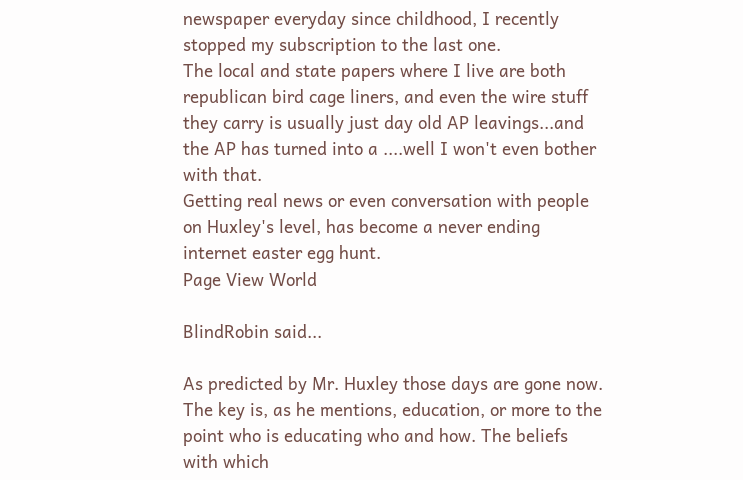newspaper everyday since childhood, I recently stopped my subscription to the last one.
The local and state papers where I live are both republican bird cage liners, and even the wire stuff they carry is usually just day old AP leavings...and the AP has turned into a ....well I won't even bother with that.
Getting real news or even conversation with people on Huxley's level, has become a never ending internet easter egg hunt.
Page View World

BlindRobin said...

As predicted by Mr. Huxley those days are gone now. The key is, as he mentions, education, or more to the point who is educating who and how. The beliefs with which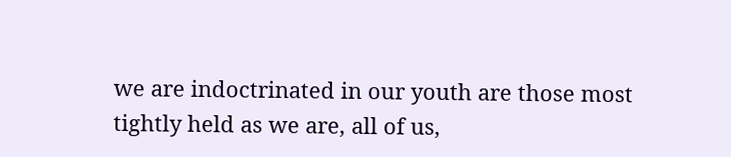we are indoctrinated in our youth are those most tightly held as we are, all of us,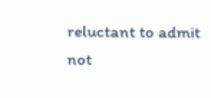reluctant to admit not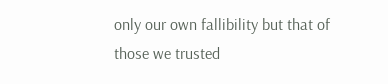only our own fallibility but that of those we trusted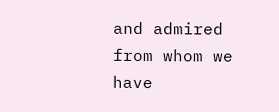and admired from whom we have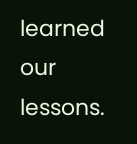learned our lessons.